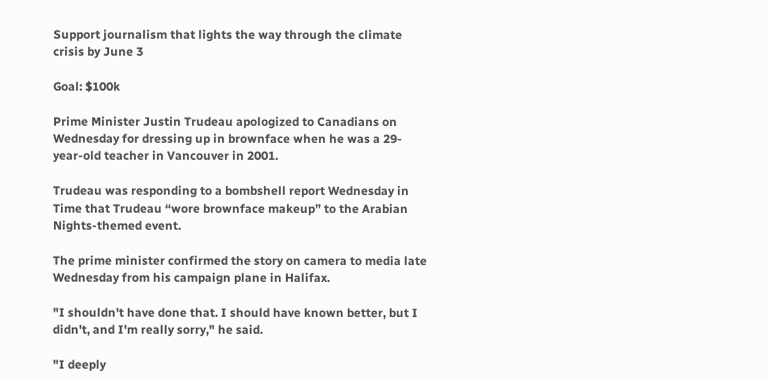Support journalism that lights the way through the climate crisis by June 3

Goal: $100k

Prime Minister Justin Trudeau apologized to Canadians on Wednesday for dressing up in brownface when he was a 29-year-old teacher in Vancouver in 2001.

Trudeau was responding to a bombshell report Wednesday in Time that Trudeau “wore brownface makeup” to the Arabian Nights-themed event.

The prime minister confirmed the story on camera to media late Wednesday from his campaign plane in Halifax.

"I shouldn't have done that. I should have known better, but I didn't, and I'm really sorry," he said.

"I deeply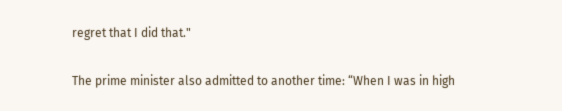regret that I did that."

The prime minister also admitted to another time: “When I was in high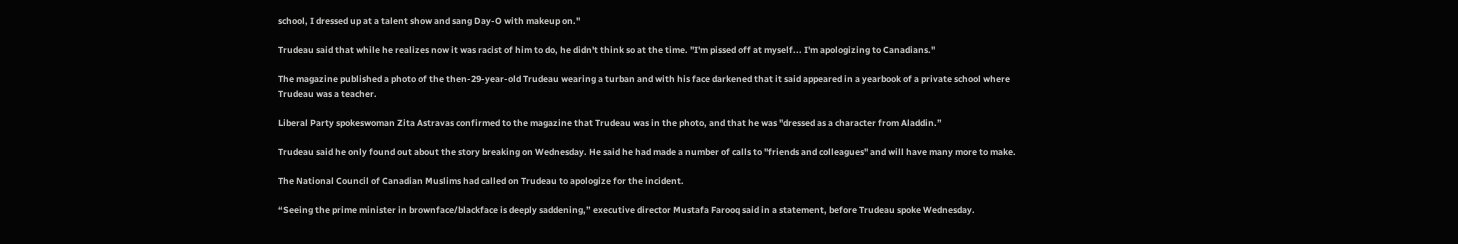school, I dressed up at a talent show and sang Day-O with makeup on."

Trudeau said that while he realizes now it was racist of him to do, he didn't think so at the time. "I'm pissed off at myself... I'm apologizing to Canadians."

The magazine published a photo of the then-29-year-old Trudeau wearing a turban and with his face darkened that it said appeared in a yearbook of a private school where Trudeau was a teacher.

Liberal Party spokeswoman Zita Astravas confirmed to the magazine that Trudeau was in the photo, and that he was "dressed as a character from Aladdin.”

Trudeau said he only found out about the story breaking on Wednesday. He said he had made a number of calls to "friends and colleagues" and will have many more to make.

The National Council of Canadian Muslims had called on Trudeau to apologize for the incident.

“Seeing the prime minister in brownface/blackface is deeply saddening,” executive director Mustafa Farooq said in a statement, before Trudeau spoke Wednesday.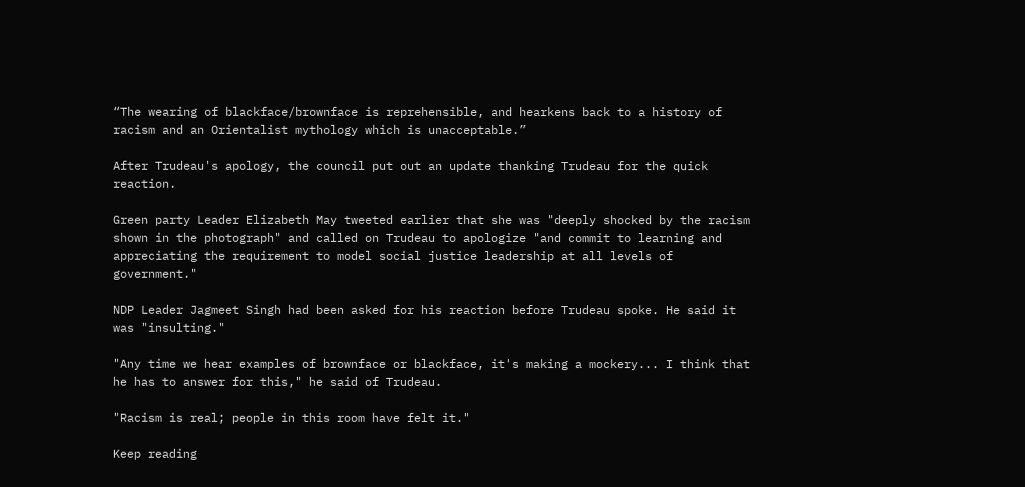“The wearing of blackface/brownface is reprehensible, and hearkens back to a history of racism and an Orientalist mythology which is unacceptable.”

After Trudeau's apology, the council put out an update thanking Trudeau for the quick reaction.

Green party Leader Elizabeth May tweeted earlier that she was "deeply shocked by the racism shown in the photograph" and called on Trudeau to apologize "and commit to learning and appreciating the requirement to model social justice leadership at all levels of government."

NDP Leader Jagmeet Singh had been asked for his reaction before Trudeau spoke. He said it was "insulting."

"Any time we hear examples of brownface or blackface, it's making a mockery... I think that he has to answer for this," he said of Trudeau.

"Racism is real; people in this room have felt it."

Keep reading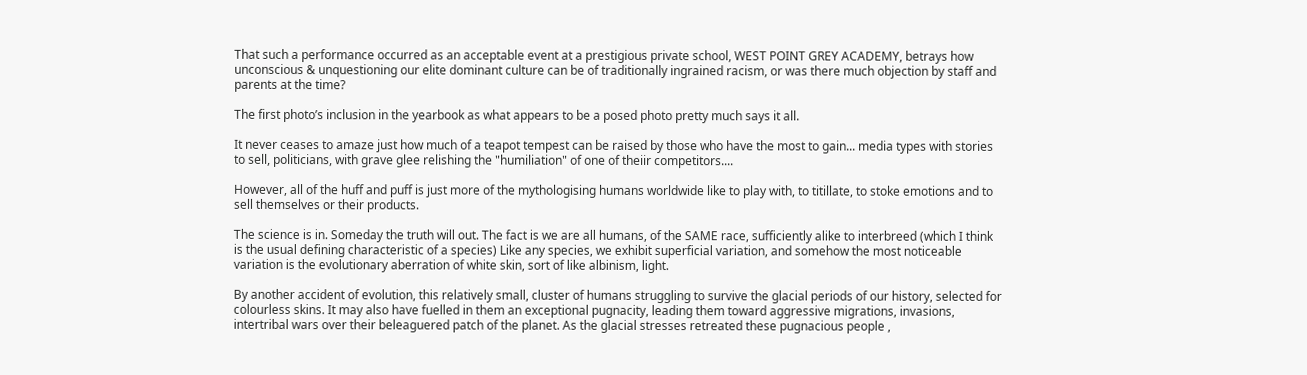That such a performance occurred as an acceptable event at a prestigious private school, WEST POINT GREY ACADEMY, betrays how unconscious & unquestioning our elite dominant culture can be of traditionally ingrained racism, or was there much objection by staff and parents at the time?

The first photo’s inclusion in the yearbook as what appears to be a posed photo pretty much says it all.

It never ceases to amaze just how much of a teapot tempest can be raised by those who have the most to gain... media types with stories to sell, politicians, with grave glee relishing the "humiliation" of one of theiir competitors....

However, all of the huff and puff is just more of the mythologising humans worldwide like to play with, to titillate, to stoke emotions and to sell themselves or their products.

The science is in. Someday the truth will out. The fact is we are all humans, of the SAME race, sufficiently alike to interbreed (which I think is the usual defining characteristic of a species) Like any species, we exhibit superficial variation, and somehow the most noticeable variation is the evolutionary aberration of white skin, sort of like albinism, light.

By another accident of evolution, this relatively small, cluster of humans struggling to survive the glacial periods of our history, selected for colourless skins. It may also have fuelled in them an exceptional pugnacity, leading them toward aggressive migrations, invasions, intertribal wars over their beleaguered patch of the planet. As the glacial stresses retreated these pugnacious people ,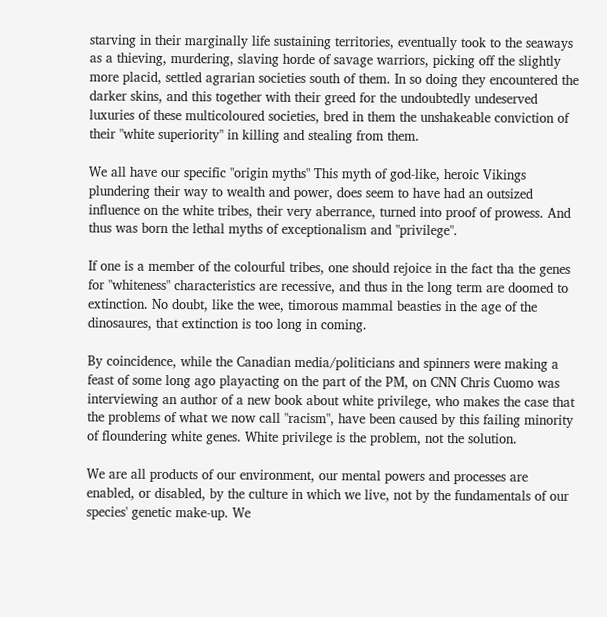starving in their marginally life sustaining territories, eventually took to the seaways as a thieving, murdering, slaving horde of savage warriors, picking off the slightly more placid, settled agrarian societies south of them. In so doing they encountered the darker skins, and this together with their greed for the undoubtedly undeserved luxuries of these multicoloured societies, bred in them the unshakeable conviction of their "white superiority" in killing and stealing from them.

We all have our specific "origin myths" This myth of god-like, heroic Vikings plundering their way to wealth and power, does seem to have had an outsized influence on the white tribes, their very aberrance, turned into proof of prowess. And thus was born the lethal myths of exceptionalism and "privilege".

If one is a member of the colourful tribes, one should rejoice in the fact tha the genes for "whiteness" characteristics are recessive, and thus in the long term are doomed to extinction. No doubt, like the wee, timorous mammal beasties in the age of the dinosaures, that extinction is too long in coming.

By coincidence, while the Canadian media/politicians and spinners were making a feast of some long ago playacting on the part of the PM, on CNN Chris Cuomo was interviewing an author of a new book about white privilege, who makes the case that the problems of what we now call "racism", have been caused by this failing minority of floundering white genes. White privilege is the problem, not the solution.

We are all products of our environment, our mental powers and processes are enabled, or disabled, by the culture in which we live, not by the fundamentals of our species' genetic make-up. We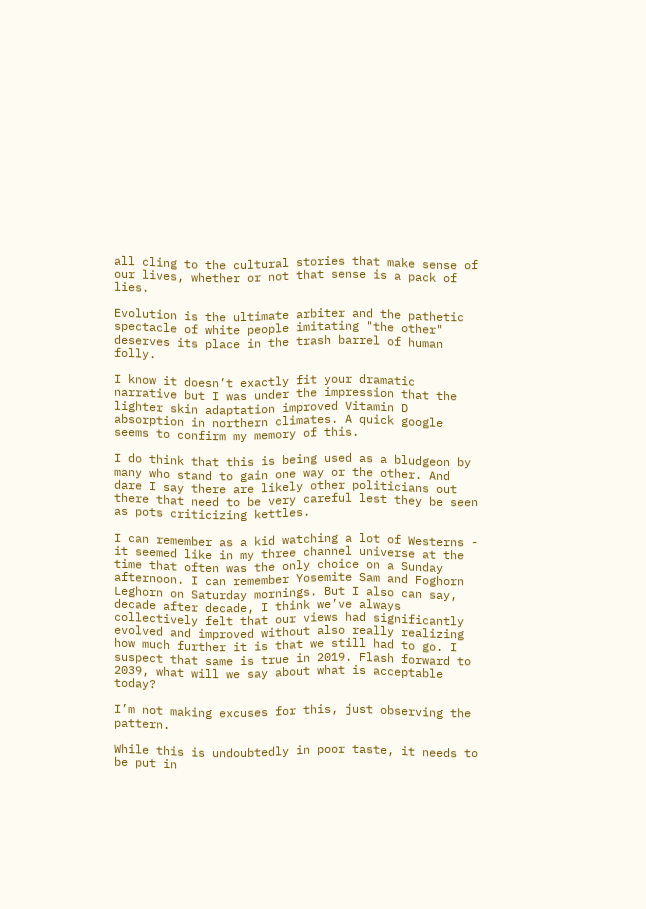all cling to the cultural stories that make sense of our lives, whether or not that sense is a pack of lies.

Evolution is the ultimate arbiter and the pathetic spectacle of white people imitating "the other" deserves its place in the trash barrel of human folly.

I know it doesn’t exactly fit your dramatic narrative but I was under the impression that the lighter skin adaptation improved Vitamin D absorption in northern climates. A quick google seems to confirm my memory of this.

I do think that this is being used as a bludgeon by many who stand to gain one way or the other. And dare I say there are likely other politicians out there that need to be very careful lest they be seen as pots criticizing kettles.

I can remember as a kid watching a lot of Westerns - it seemed like in my three channel universe at the time that often was the only choice on a Sunday afternoon. I can remember Yosemite Sam and Foghorn Leghorn on Saturday mornings. But I also can say, decade after decade, I think we’ve always collectively felt that our views had significantly evolved and improved without also really realizing how much further it is that we still had to go. I suspect that same is true in 2019. Flash forward to 2039, what will we say about what is acceptable today?

I’m not making excuses for this, just observing the pattern.

While this is undoubtedly in poor taste, it needs to be put in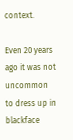context.

Even 20 years ago it was not uncommon to dress up in blackface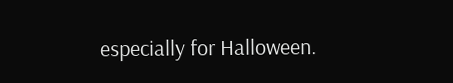especially for Halloween.